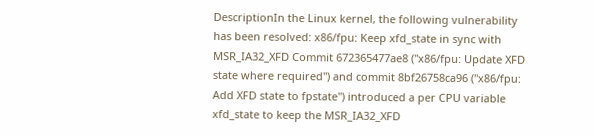DescriptionIn the Linux kernel, the following vulnerability has been resolved: x86/fpu: Keep xfd_state in sync with MSR_IA32_XFD Commit 672365477ae8 ("x86/fpu: Update XFD state where required") and commit 8bf26758ca96 ("x86/fpu: Add XFD state to fpstate") introduced a per CPU variable xfd_state to keep the MSR_IA32_XFD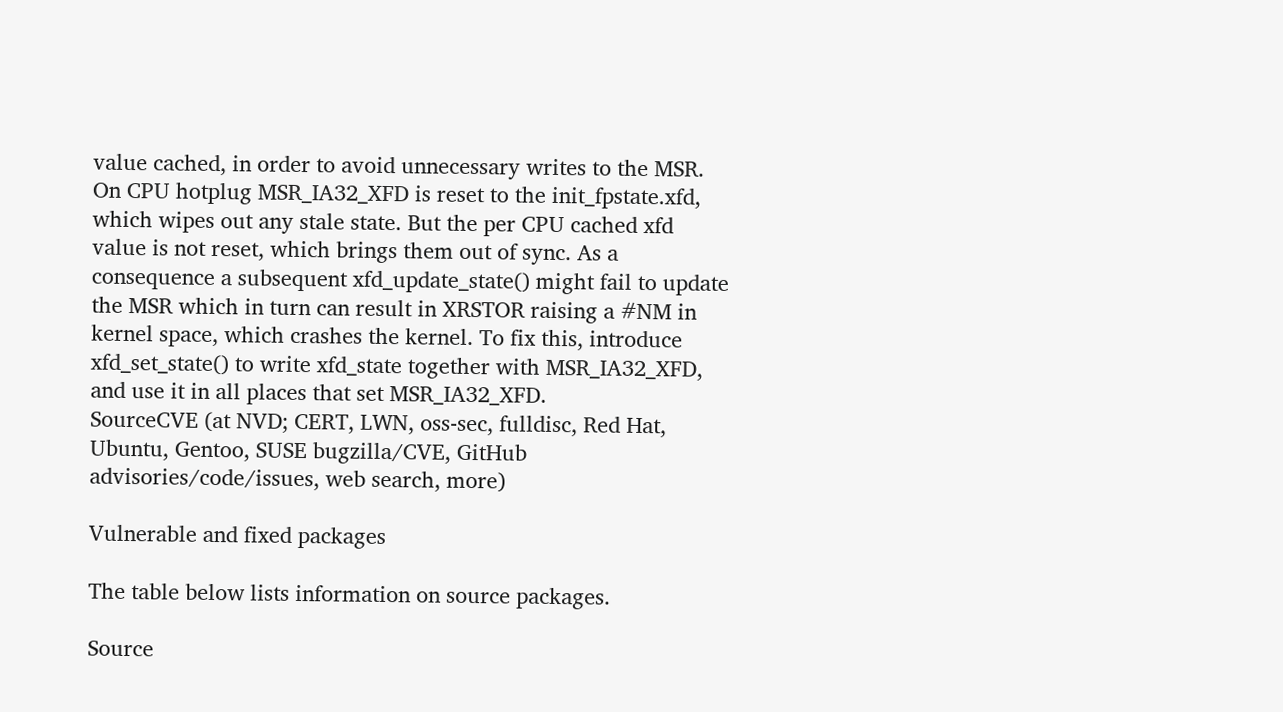value cached, in order to avoid unnecessary writes to the MSR. On CPU hotplug MSR_IA32_XFD is reset to the init_fpstate.xfd, which wipes out any stale state. But the per CPU cached xfd value is not reset, which brings them out of sync. As a consequence a subsequent xfd_update_state() might fail to update the MSR which in turn can result in XRSTOR raising a #NM in kernel space, which crashes the kernel. To fix this, introduce xfd_set_state() to write xfd_state together with MSR_IA32_XFD, and use it in all places that set MSR_IA32_XFD.
SourceCVE (at NVD; CERT, LWN, oss-sec, fulldisc, Red Hat, Ubuntu, Gentoo, SUSE bugzilla/CVE, GitHub advisories/code/issues, web search, more)

Vulnerable and fixed packages

The table below lists information on source packages.

Source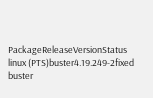PackageReleaseVersionStatus
linux (PTS)buster4.19.249-2fixed
buster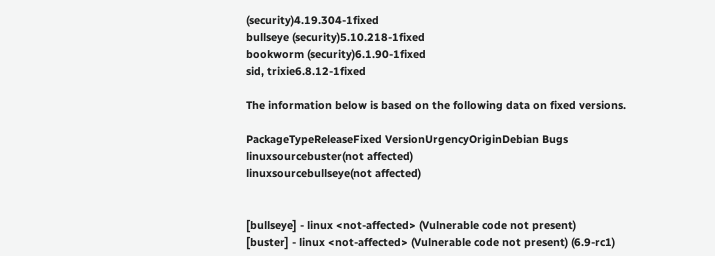(security)4.19.304-1fixed
bullseye (security)5.10.218-1fixed
bookworm (security)6.1.90-1fixed
sid, trixie6.8.12-1fixed

The information below is based on the following data on fixed versions.

PackageTypeReleaseFixed VersionUrgencyOriginDebian Bugs
linuxsourcebuster(not affected)
linuxsourcebullseye(not affected)


[bullseye] - linux <not-affected> (Vulnerable code not present)
[buster] - linux <not-affected> (Vulnerable code not present) (6.9-rc1)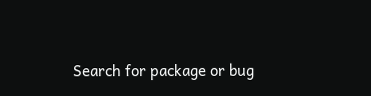Search for package or bug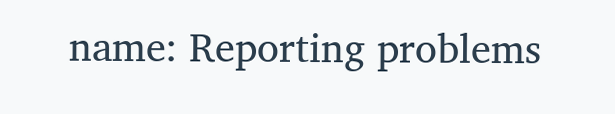name: Reporting problems